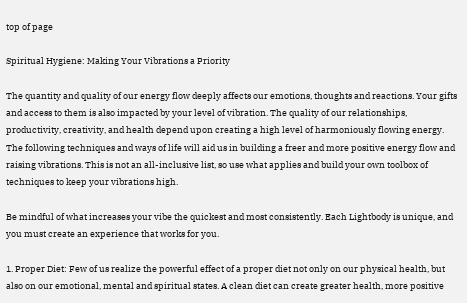top of page

Spiritual Hygiene: Making Your Vibrations a Priority

The quantity and quality of our energy flow deeply affects our emotions, thoughts and reactions. Your gifts and access to them is also impacted by your level of vibration. The quality of our relationships, productivity, creativity, and health depend upon creating a high level of harmoniously flowing energy. The following techniques and ways of life will aid us in building a freer and more positive energy flow and raising vibrations. This is not an all-inclusive list, so use what applies and build your own toolbox of techniques to keep your vibrations high.

Be mindful of what increases your vibe the quickest and most consistently. Each Lightbody is unique, and you must create an experience that works for you.

1. Proper Diet: Few of us realize the powerful effect of a proper diet not only on our physical health, but also on our emotional, mental and spiritual states. A clean diet can create greater health, more positive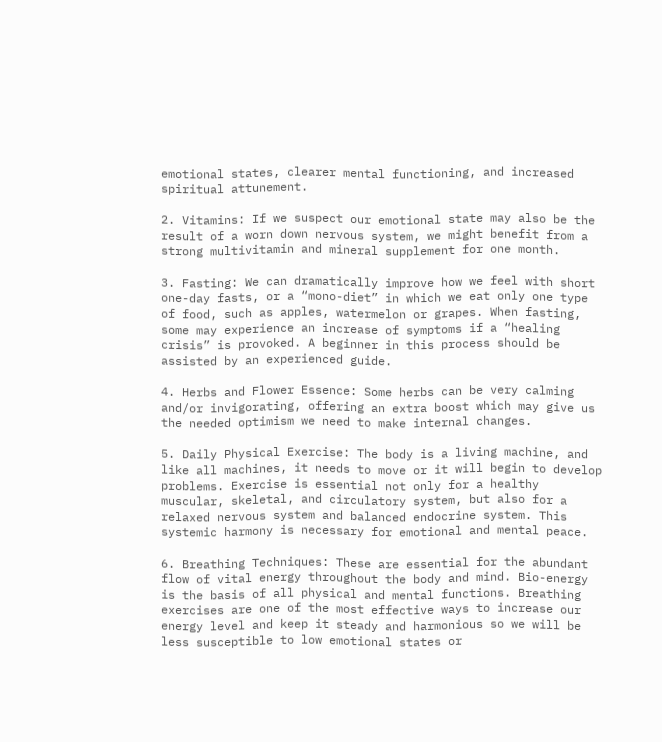emotional states, clearer mental functioning, and increased spiritual attunement.

2. Vitamins: If we suspect our emotional state may also be the result of a worn down nervous system, we might benefit from a strong multivitamin and mineral supplement for one month.

3. Fasting: We can dramatically improve how we feel with short one-day fasts, or a “mono-diet” in which we eat only one type of food, such as apples, watermelon or grapes. When fasting, some may experience an increase of symptoms if a “healing crisis” is provoked. A beginner in this process should be assisted by an experienced guide.

4. Herbs and Flower Essence: Some herbs can be very calming and/or invigorating, offering an extra boost which may give us the needed optimism we need to make internal changes.

5. Daily Physical Exercise: The body is a living machine, and like all machines, it needs to move or it will begin to develop problems. Exercise is essential not only for a healthy muscular, skeletal, and circulatory system, but also for a relaxed nervous system and balanced endocrine system. This systemic harmony is necessary for emotional and mental peace.

6. Breathing Techniques: These are essential for the abundant flow of vital energy throughout the body and mind. Bio-energy is the basis of all physical and mental functions. Breathing exercises are one of the most effective ways to increase our energy level and keep it steady and harmonious so we will be less susceptible to low emotional states or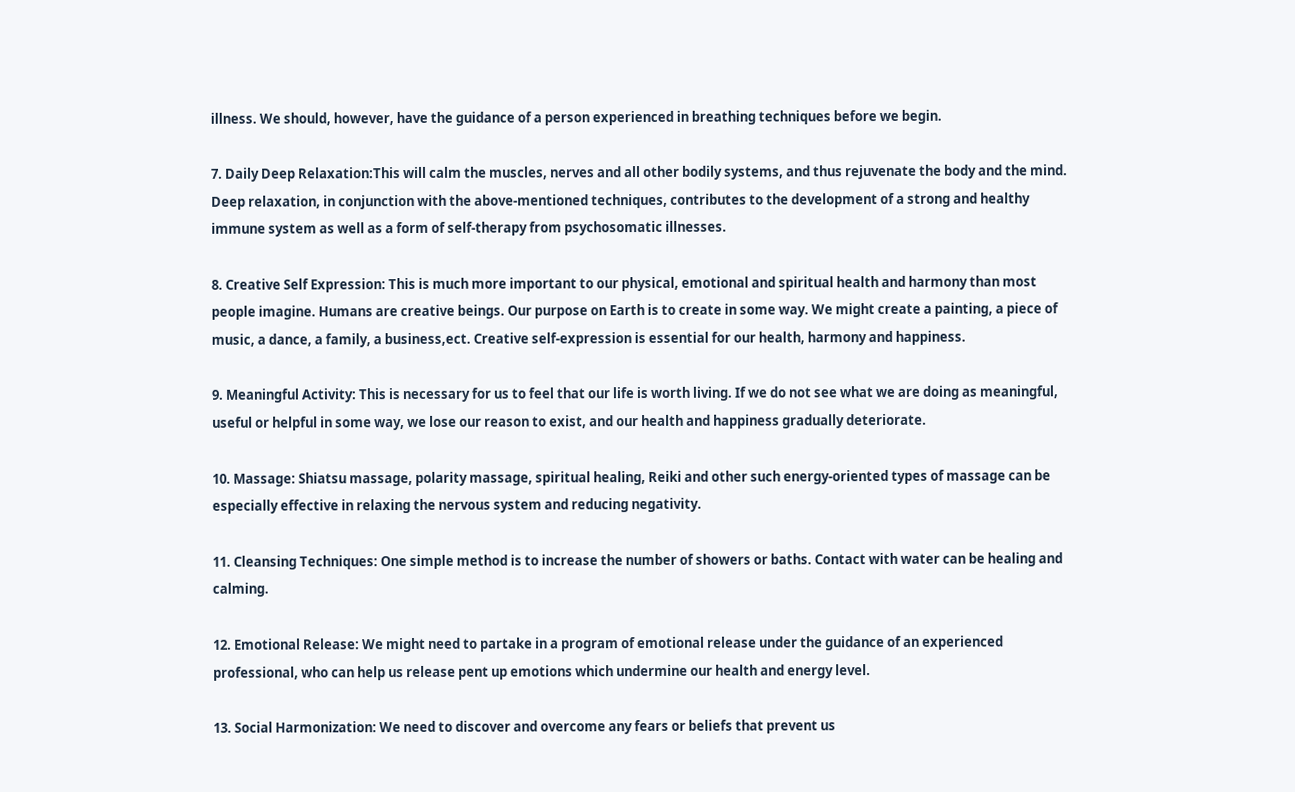illness. We should, however, have the guidance of a person experienced in breathing techniques before we begin.

7. Daily Deep Relaxation:This will calm the muscles, nerves and all other bodily systems, and thus rejuvenate the body and the mind. Deep relaxation, in conjunction with the above-mentioned techniques, contributes to the development of a strong and healthy immune system as well as a form of self-therapy from psychosomatic illnesses.

8. Creative Self Expression: This is much more important to our physical, emotional and spiritual health and harmony than most people imagine. Humans are creative beings. Our purpose on Earth is to create in some way. We might create a painting, a piece of music, a dance, a family, a business,ect. Creative self-expression is essential for our health, harmony and happiness.

9. Meaningful Activity: This is necessary for us to feel that our life is worth living. If we do not see what we are doing as meaningful, useful or helpful in some way, we lose our reason to exist, and our health and happiness gradually deteriorate.

10. Massage: Shiatsu massage, polarity massage, spiritual healing, Reiki and other such energy-oriented types of massage can be especially effective in relaxing the nervous system and reducing negativity.

11. Cleansing Techniques: One simple method is to increase the number of showers or baths. Contact with water can be healing and calming.

12. Emotional Release: We might need to partake in a program of emotional release under the guidance of an experienced professional, who can help us release pent up emotions which undermine our health and energy level.

13. Social Harmonization: We need to discover and overcome any fears or beliefs that prevent us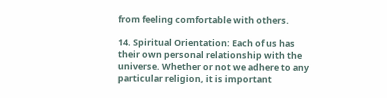from feeling comfortable with others.

14. Spiritual Orientation: Each of us has their own personal relationship with the universe. Whether or not we adhere to any particular religion, it is important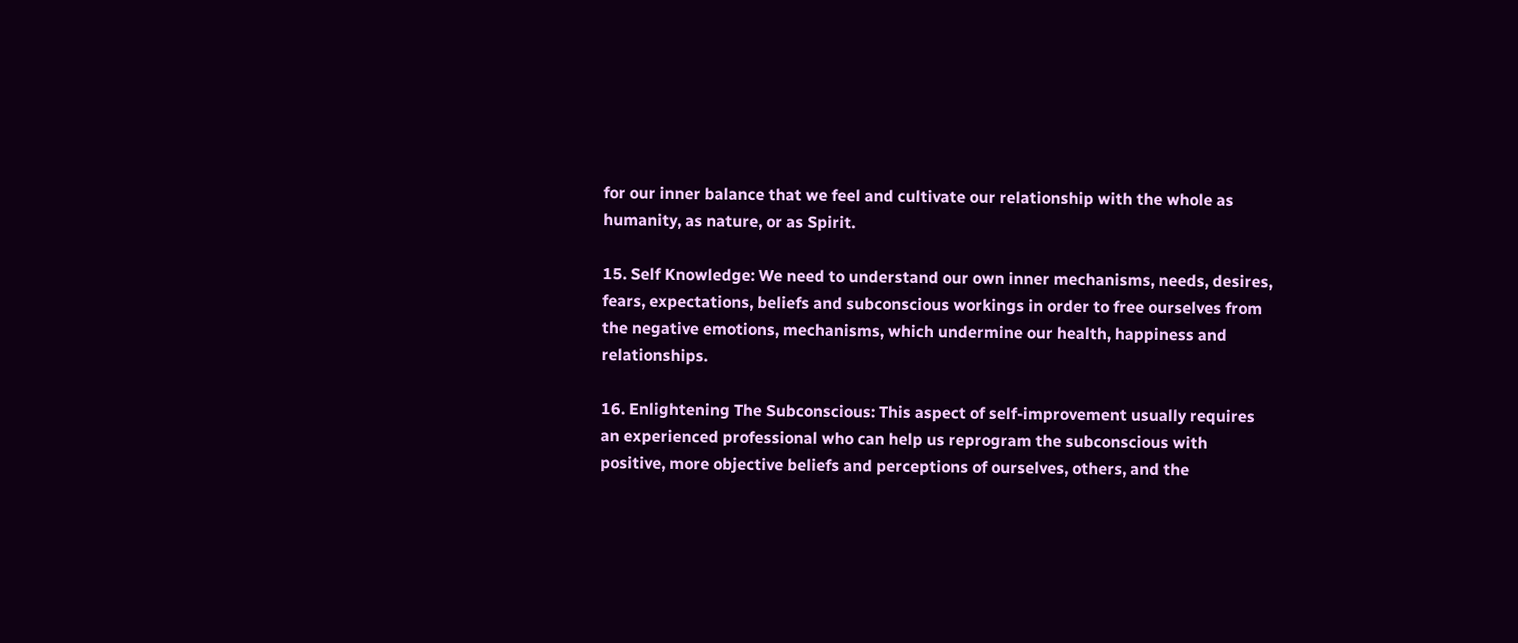for our inner balance that we feel and cultivate our relationship with the whole as humanity, as nature, or as Spirit.

15. Self Knowledge: We need to understand our own inner mechanisms, needs, desires, fears, expectations, beliefs and subconscious workings in order to free ourselves from the negative emotions, mechanisms, which undermine our health, happiness and relationships.

16. Enlightening The Subconscious: This aspect of self-improvement usually requires an experienced professional who can help us reprogram the subconscious with positive, more objective beliefs and perceptions of ourselves, others, and the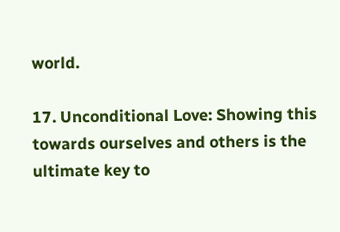world.

17. Unconditional Love: Showing this towards ourselves and others is the ultimate key to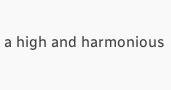a high and harmonious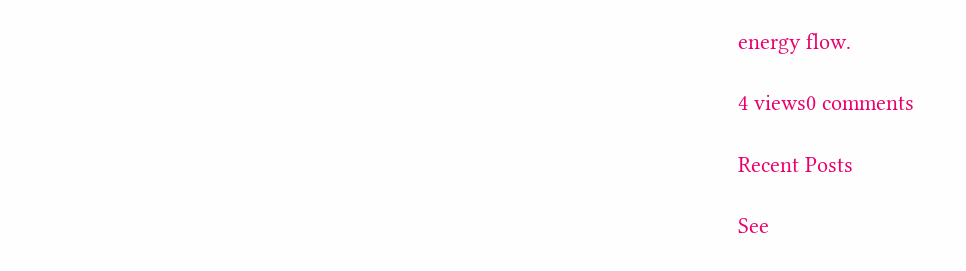energy flow.

4 views0 comments

Recent Posts

See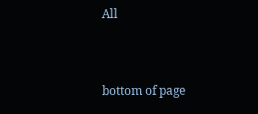All


bottom of page